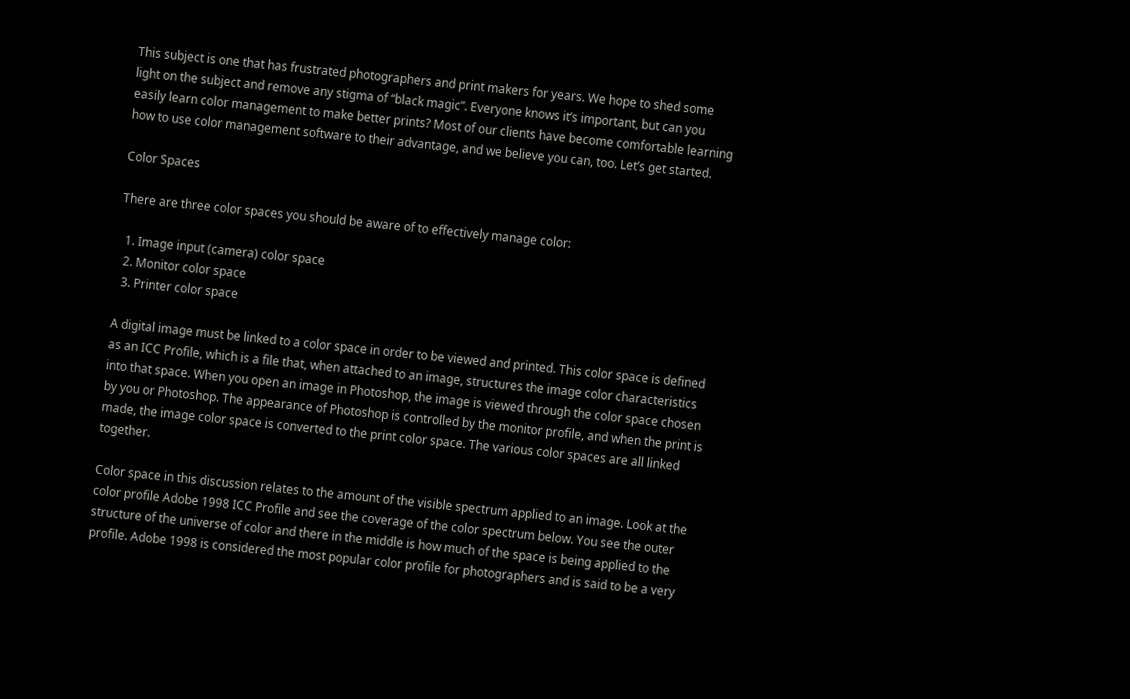This subject is one that has frustrated photographers and print makers for years. We hope to shed some light on the subject and remove any stigma of “black magic”. Everyone knows it’s important, but can you easily learn color management to make better prints? Most of our clients have become comfortable learning how to use color management software to their advantage, and we believe you can, too. Let’s get started.

Color Spaces

There are three color spaces you should be aware of to effectively manage color:

  1. Image input (camera) color space
  2. Monitor color space
  3. Printer color space

A digital image must be linked to a color space in order to be viewed and printed. This color space is defined as an ICC Profile, which is a file that, when attached to an image, structures the image color characteristics into that space. When you open an image in Photoshop, the image is viewed through the color space chosen by you or Photoshop. The appearance of Photoshop is controlled by the monitor profile, and when the print is made, the image color space is converted to the print color space. The various color spaces are all linked together.

Color space in this discussion relates to the amount of the visible spectrum applied to an image. Look at the color profile Adobe 1998 ICC Profile and see the coverage of the color spectrum below. You see the outer structure of the universe of color and there in the middle is how much of the space is being applied to the profile. Adobe 1998 is considered the most popular color profile for photographers and is said to be a very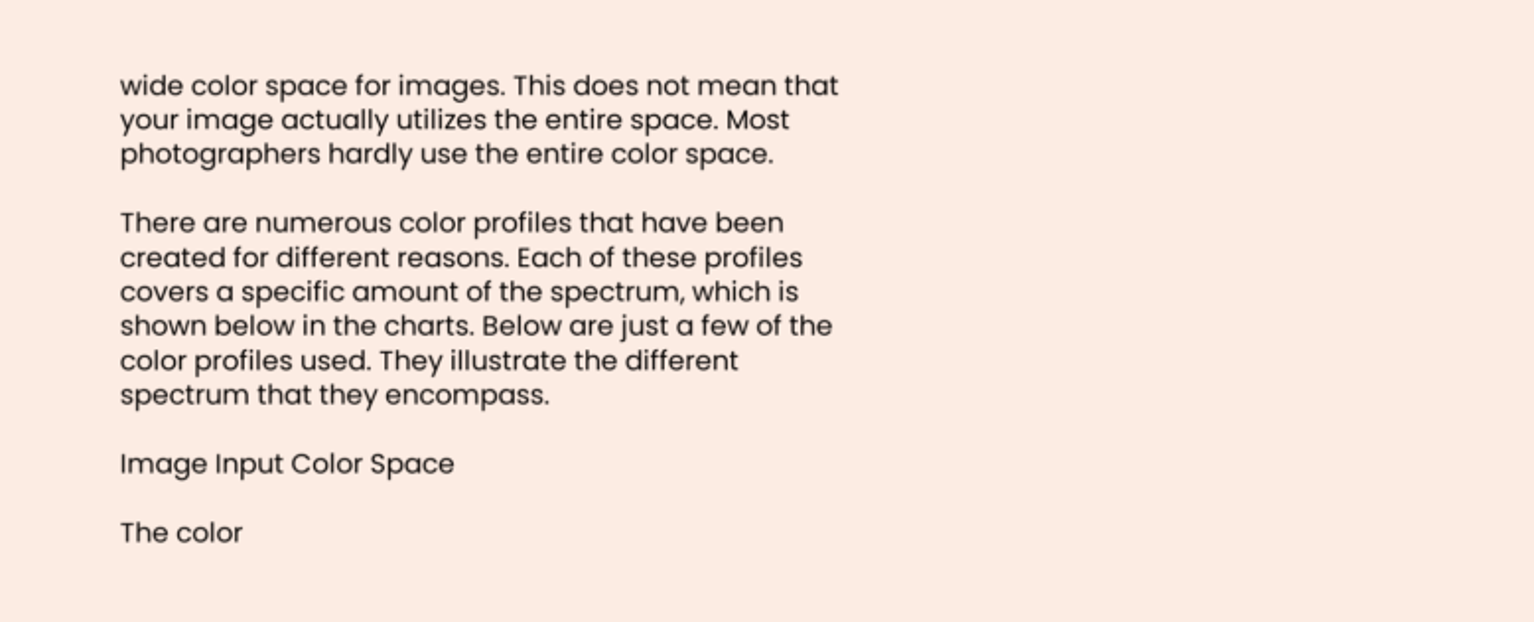wide color space for images. This does not mean that your image actually utilizes the entire space. Most photographers hardly use the entire color space.

There are numerous color profiles that have been created for different reasons. Each of these profiles covers a specific amount of the spectrum, which is shown below in the charts. Below are just a few of the color profiles used. They illustrate the different spectrum that they encompass.

Image Input Color Space

The color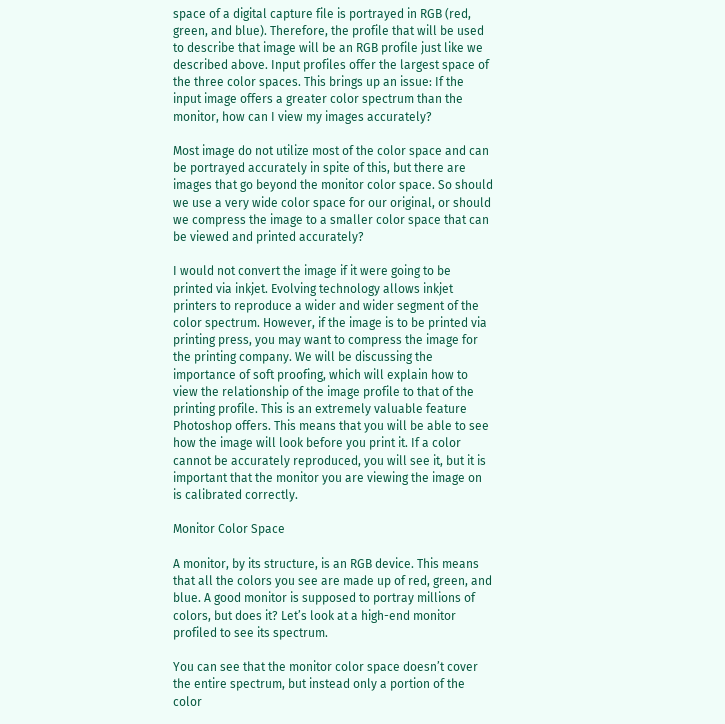space of a digital capture file is portrayed in RGB (red, green, and blue). Therefore, the profile that will be used to describe that image will be an RGB profile just like we described above. Input profiles offer the largest space of the three color spaces. This brings up an issue: If the input image offers a greater color spectrum than the monitor, how can I view my images accurately?

Most image do not utilize most of the color space and can be portrayed accurately in spite of this, but there are images that go beyond the monitor color space. So should we use a very wide color space for our original, or should we compress the image to a smaller color space that can be viewed and printed accurately?

I would not convert the image if it were going to be printed via inkjet. Evolving technology allows inkjet printers to reproduce a wider and wider segment of the color spectrum. However, if the image is to be printed via printing press, you may want to compress the image for the printing company. We will be discussing the importance of soft proofing, which will explain how to view the relationship of the image profile to that of the printing profile. This is an extremely valuable feature Photoshop offers. This means that you will be able to see how the image will look before you print it. If a color cannot be accurately reproduced, you will see it, but it is important that the monitor you are viewing the image on is calibrated correctly.

Monitor Color Space

A monitor, by its structure, is an RGB device. This means that all the colors you see are made up of red, green, and blue. A good monitor is supposed to portray millions of colors, but does it? Let’s look at a high-end monitor profiled to see its spectrum.

You can see that the monitor color space doesn’t cover the entire spectrum, but instead only a portion of the color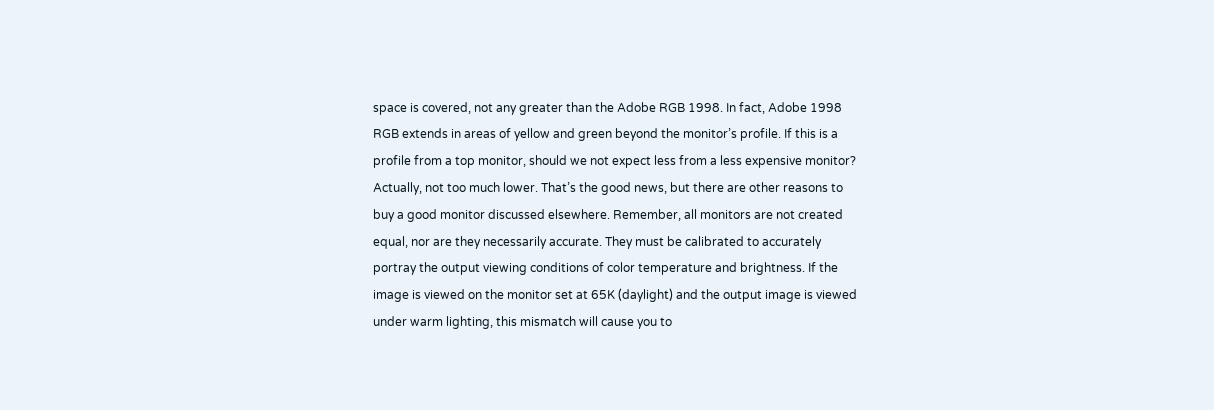space is covered, not any greater than the Adobe RGB 1998. In fact, Adobe 1998 RGB extends in areas of yellow and green beyond the monitor’s profile. If this is a profile from a top monitor, should we not expect less from a less expensive monitor? Actually, not too much lower. That’s the good news, but there are other reasons to buy a good monitor discussed elsewhere. Remember, all monitors are not created equal, nor are they necessarily accurate. They must be calibrated to accurately portray the output viewing conditions of color temperature and brightness. If the image is viewed on the monitor set at 65K (daylight) and the output image is viewed under warm lighting, this mismatch will cause you to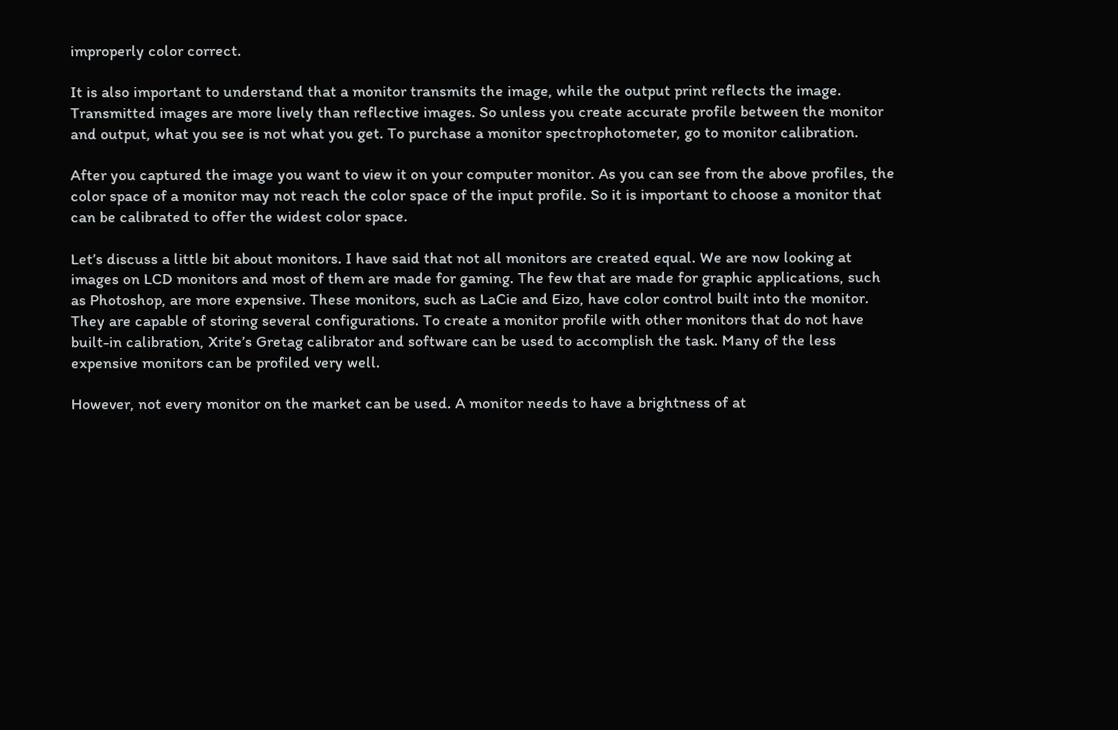improperly color correct.

It is also important to understand that a monitor transmits the image, while the output print reflects the image. Transmitted images are more lively than reflective images. So unless you create accurate profile between the monitor and output, what you see is not what you get. To purchase a monitor spectrophotometer, go to monitor calibration.

After you captured the image you want to view it on your computer monitor. As you can see from the above profiles, the color space of a monitor may not reach the color space of the input profile. So it is important to choose a monitor that can be calibrated to offer the widest color space.

Let’s discuss a little bit about monitors. I have said that not all monitors are created equal. We are now looking at images on LCD monitors and most of them are made for gaming. The few that are made for graphic applications, such as Photoshop, are more expensive. These monitors, such as LaCie and Eizo, have color control built into the monitor. They are capable of storing several configurations. To create a monitor profile with other monitors that do not have built-in calibration, Xrite’s Gretag calibrator and software can be used to accomplish the task. Many of the less expensive monitors can be profiled very well.

However, not every monitor on the market can be used. A monitor needs to have a brightness of at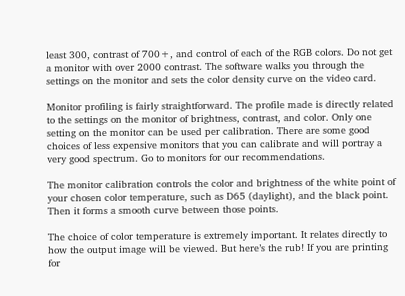least 300, contrast of 700+, and control of each of the RGB colors. Do not get a monitor with over 2000 contrast. The software walks you through the settings on the monitor and sets the color density curve on the video card.

Monitor profiling is fairly straightforward. The profile made is directly related to the settings on the monitor of brightness, contrast, and color. Only one setting on the monitor can be used per calibration. There are some good choices of less expensive monitors that you can calibrate and will portray a very good spectrum. Go to monitors for our recommendations.

The monitor calibration controls the color and brightness of the white point of your chosen color temperature, such as D65 (daylight), and the black point. Then it forms a smooth curve between those points.

The choice of color temperature is extremely important. It relates directly to how the output image will be viewed. But here’s the rub! If you are printing for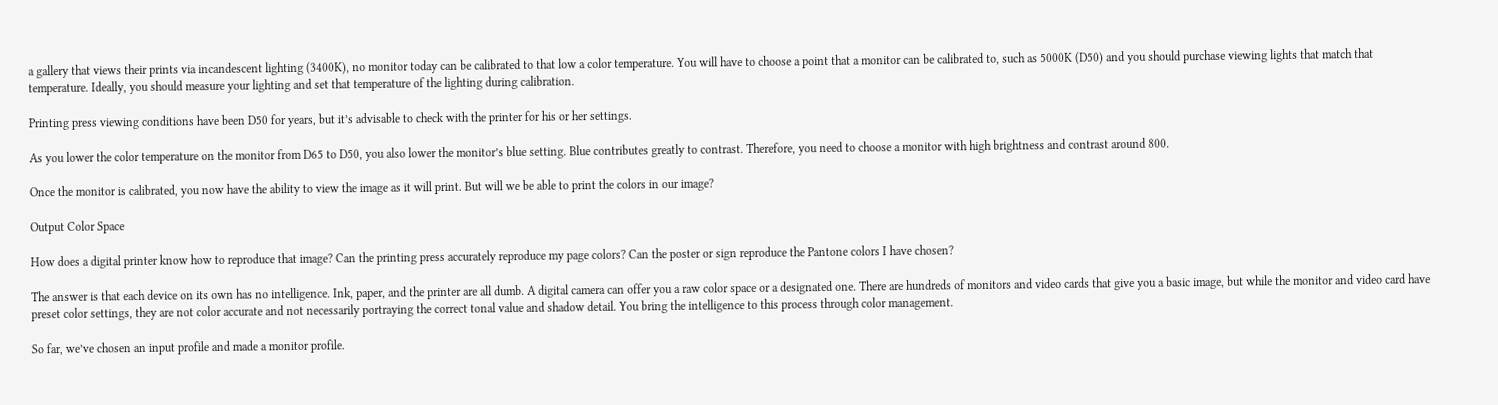a gallery that views their prints via incandescent lighting (3400K), no monitor today can be calibrated to that low a color temperature. You will have to choose a point that a monitor can be calibrated to, such as 5000K (D50) and you should purchase viewing lights that match that temperature. Ideally, you should measure your lighting and set that temperature of the lighting during calibration.

Printing press viewing conditions have been D50 for years, but it’s advisable to check with the printer for his or her settings.

As you lower the color temperature on the monitor from D65 to D50, you also lower the monitor’s blue setting. Blue contributes greatly to contrast. Therefore, you need to choose a monitor with high brightness and contrast around 800.

Once the monitor is calibrated, you now have the ability to view the image as it will print. But will we be able to print the colors in our image?

Output Color Space

How does a digital printer know how to reproduce that image? Can the printing press accurately reproduce my page colors? Can the poster or sign reproduce the Pantone colors I have chosen?

The answer is that each device on its own has no intelligence. Ink, paper, and the printer are all dumb. A digital camera can offer you a raw color space or a designated one. There are hundreds of monitors and video cards that give you a basic image, but while the monitor and video card have preset color settings, they are not color accurate and not necessarily portraying the correct tonal value and shadow detail. You bring the intelligence to this process through color management.

So far, we’ve chosen an input profile and made a monitor profile.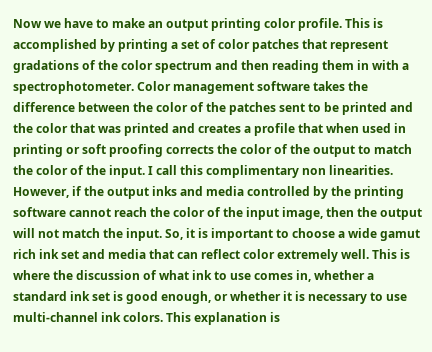Now we have to make an output printing color profile. This is accomplished by printing a set of color patches that represent gradations of the color spectrum and then reading them in with a spectrophotometer. Color management software takes the difference between the color of the patches sent to be printed and the color that was printed and creates a profile that when used in printing or soft proofing corrects the color of the output to match the color of the input. I call this complimentary non linearities. However, if the output inks and media controlled by the printing software cannot reach the color of the input image, then the output will not match the input. So, it is important to choose a wide gamut rich ink set and media that can reflect color extremely well. This is where the discussion of what ink to use comes in, whether a standard ink set is good enough, or whether it is necessary to use multi-channel ink colors. This explanation is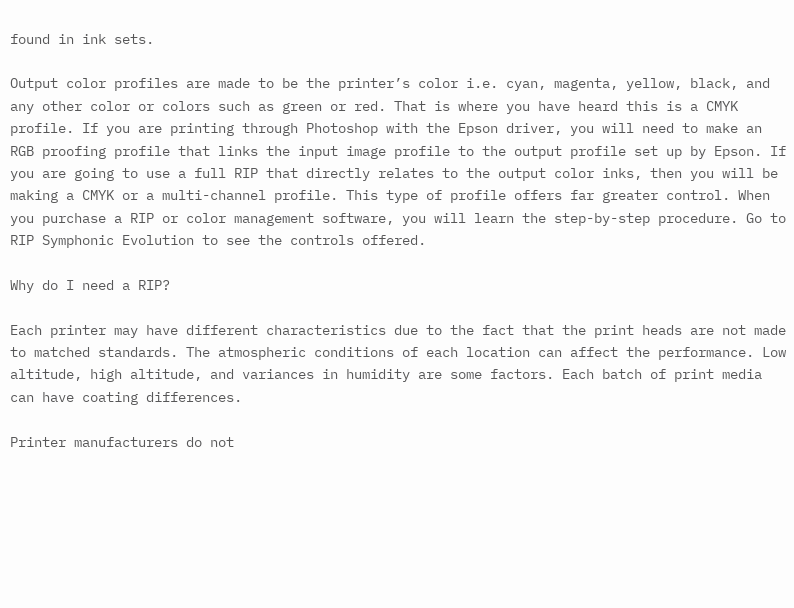found in ink sets.

Output color profiles are made to be the printer’s color i.e. cyan, magenta, yellow, black, and any other color or colors such as green or red. That is where you have heard this is a CMYK profile. If you are printing through Photoshop with the Epson driver, you will need to make an RGB proofing profile that links the input image profile to the output profile set up by Epson. If you are going to use a full RIP that directly relates to the output color inks, then you will be making a CMYK or a multi-channel profile. This type of profile offers far greater control. When you purchase a RIP or color management software, you will learn the step-by-step procedure. Go to RIP Symphonic Evolution to see the controls offered.

Why do I need a RIP?

Each printer may have different characteristics due to the fact that the print heads are not made to matched standards. The atmospheric conditions of each location can affect the performance. Low altitude, high altitude, and variances in humidity are some factors. Each batch of print media can have coating differences.

Printer manufacturers do not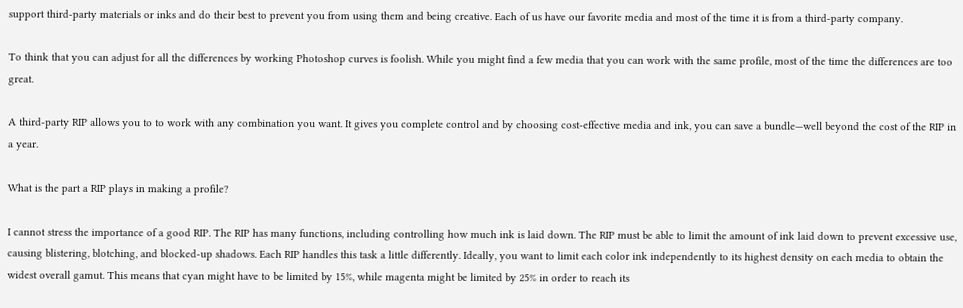support third-party materials or inks and do their best to prevent you from using them and being creative. Each of us have our favorite media and most of the time it is from a third-party company.

To think that you can adjust for all the differences by working Photoshop curves is foolish. While you might find a few media that you can work with the same profile, most of the time the differences are too great.

A third-party RIP allows you to to work with any combination you want. It gives you complete control and by choosing cost-effective media and ink, you can save a bundle—well beyond the cost of the RIP in a year.

What is the part a RIP plays in making a profile?

I cannot stress the importance of a good RIP. The RIP has many functions, including controlling how much ink is laid down. The RIP must be able to limit the amount of ink laid down to prevent excessive use, causing blistering, blotching, and blocked-up shadows. Each RIP handles this task a little differently. Ideally, you want to limit each color ink independently to its highest density on each media to obtain the widest overall gamut. This means that cyan might have to be limited by 15%, while magenta might be limited by 25% in order to reach its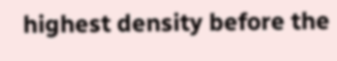highest density before the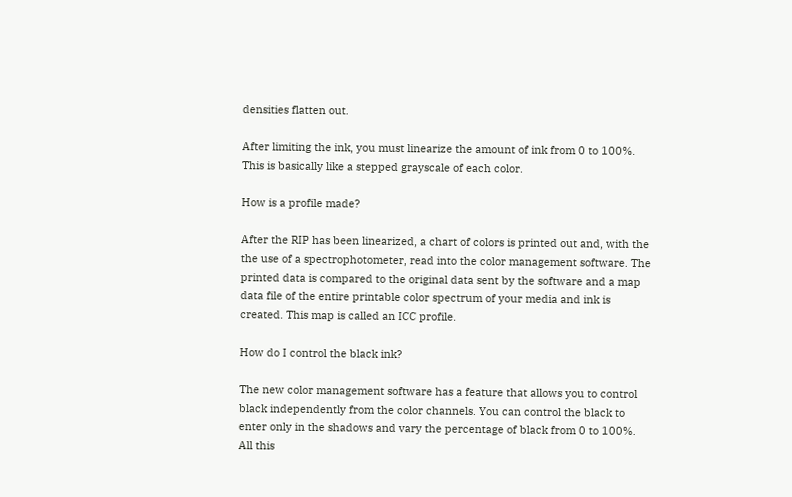densities flatten out.

After limiting the ink, you must linearize the amount of ink from 0 to 100%. This is basically like a stepped grayscale of each color.

How is a profile made?

After the RIP has been linearized, a chart of colors is printed out and, with the the use of a spectrophotometer, read into the color management software. The printed data is compared to the original data sent by the software and a map data file of the entire printable color spectrum of your media and ink is created. This map is called an ICC profile.

How do I control the black ink?

The new color management software has a feature that allows you to control black independently from the color channels. You can control the black to enter only in the shadows and vary the percentage of black from 0 to 100%. All this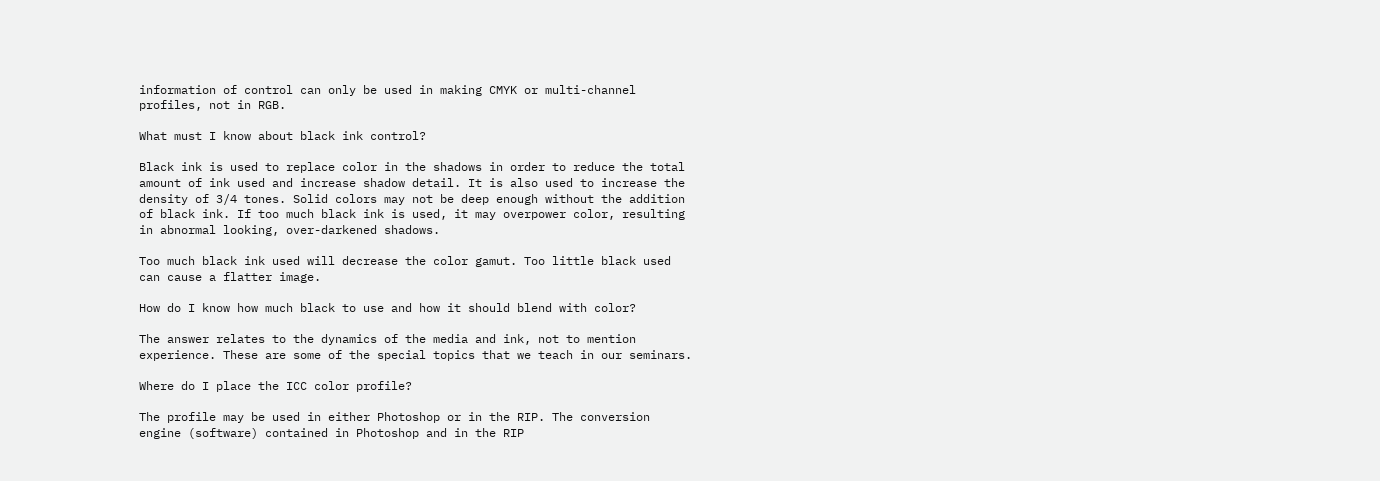information of control can only be used in making CMYK or multi-channel profiles, not in RGB.

What must I know about black ink control?

Black ink is used to replace color in the shadows in order to reduce the total amount of ink used and increase shadow detail. It is also used to increase the density of 3/4 tones. Solid colors may not be deep enough without the addition of black ink. If too much black ink is used, it may overpower color, resulting in abnormal looking, over-darkened shadows.

Too much black ink used will decrease the color gamut. Too little black used can cause a flatter image.

How do I know how much black to use and how it should blend with color?

The answer relates to the dynamics of the media and ink, not to mention experience. These are some of the special topics that we teach in our seminars.

Where do I place the ICC color profile?

The profile may be used in either Photoshop or in the RIP. The conversion engine (software) contained in Photoshop and in the RIP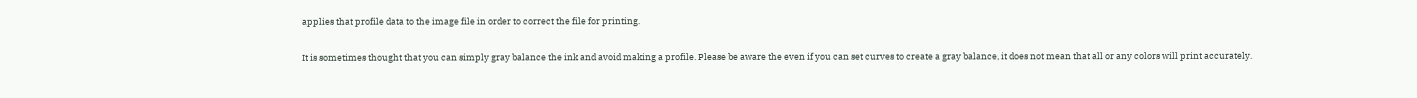applies that profile data to the image file in order to correct the file for printing.

It is sometimes thought that you can simply gray balance the ink and avoid making a profile. Please be aware the even if you can set curves to create a gray balance, it does not mean that all or any colors will print accurately.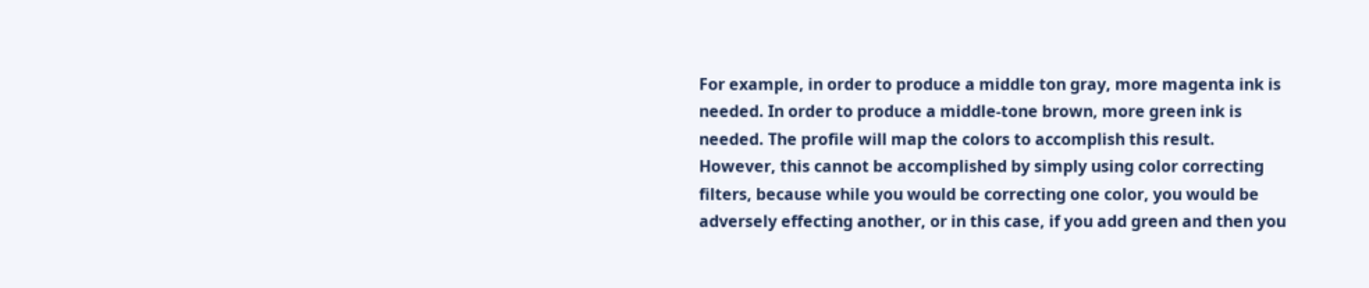For example, in order to produce a middle ton gray, more magenta ink is needed. In order to produce a middle-tone brown, more green ink is needed. The profile will map the colors to accomplish this result. However, this cannot be accomplished by simply using color correcting filters, because while you would be correcting one color, you would be adversely effecting another, or in this case, if you add green and then you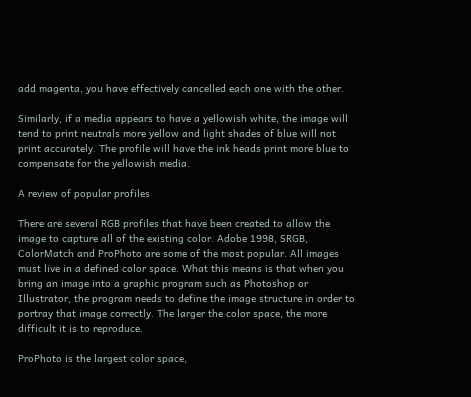add magenta, you have effectively cancelled each one with the other.

Similarly, if a media appears to have a yellowish white, the image will tend to print neutrals more yellow and light shades of blue will not print accurately. The profile will have the ink heads print more blue to compensate for the yellowish media.

A review of popular profiles

There are several RGB profiles that have been created to allow the image to capture all of the existing color. Adobe 1998, SRGB, ColorMatch and ProPhoto are some of the most popular. All images must live in a defined color space. What this means is that when you bring an image into a graphic program such as Photoshop or Illustrator, the program needs to define the image structure in order to portray that image correctly. The larger the color space, the more difficult it is to reproduce.

ProPhoto is the largest color space,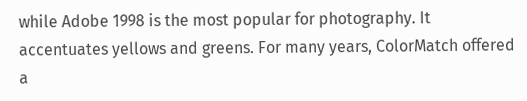while Adobe 1998 is the most popular for photography. It accentuates yellows and greens. For many years, ColorMatch offered a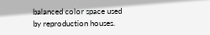balanced color space used by reproduction houses.